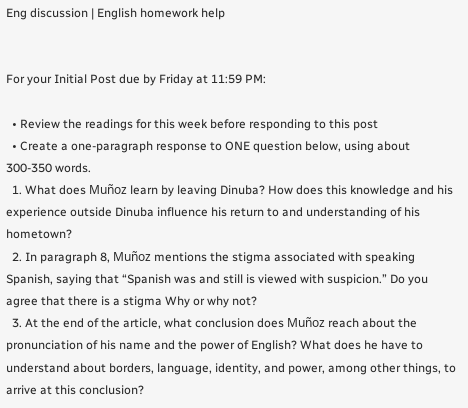Eng discussion | English homework help


For your Initial Post due by Friday at 11:59 PM:

  • Review the readings for this week before responding to this post
  • Create a one-paragraph response to ONE question below, using about 300-350 words.
  1. What does Muñoz learn by leaving Dinuba? How does this knowledge and his experience outside Dinuba influence his return to and understanding of his hometown?
  2. In paragraph 8, Muñoz mentions the stigma associated with speaking Spanish, saying that “Spanish was and still is viewed with suspicion.” Do you agree that there is a stigma Why or why not?
  3. At the end of the article, what conclusion does Muñoz reach about the pronunciation of his name and the power of English? What does he have to understand about borders, language, identity, and power, among other things, to arrive at this conclusion?